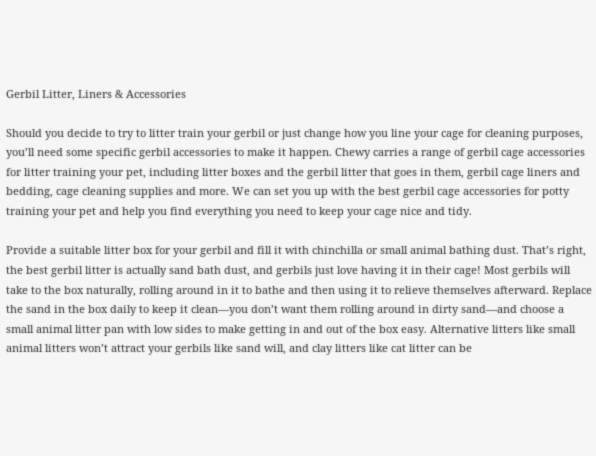Gerbil Litter, Liners & Accessories

Should you decide to try to litter train your gerbil or just change how you line your cage for cleaning purposes, you’ll need some specific gerbil accessories to make it happen. Chewy carries a range of gerbil cage accessories for litter training your pet, including litter boxes and the gerbil litter that goes in them, gerbil cage liners and bedding, cage cleaning supplies and more. We can set you up with the best gerbil cage accessories for potty training your pet and help you find everything you need to keep your cage nice and tidy.

Provide a suitable litter box for your gerbil and fill it with chinchilla or small animal bathing dust. That’s right, the best gerbil litter is actually sand bath dust, and gerbils just love having it in their cage! Most gerbils will take to the box naturally, rolling around in it to bathe and then using it to relieve themselves afterward. Replace the sand in the box daily to keep it clean—you don’t want them rolling around in dirty sand—and choose a small animal litter pan with low sides to make getting in and out of the box easy. Alternative litters like small animal litters won’t attract your gerbils like sand will, and clay litters like cat litter can be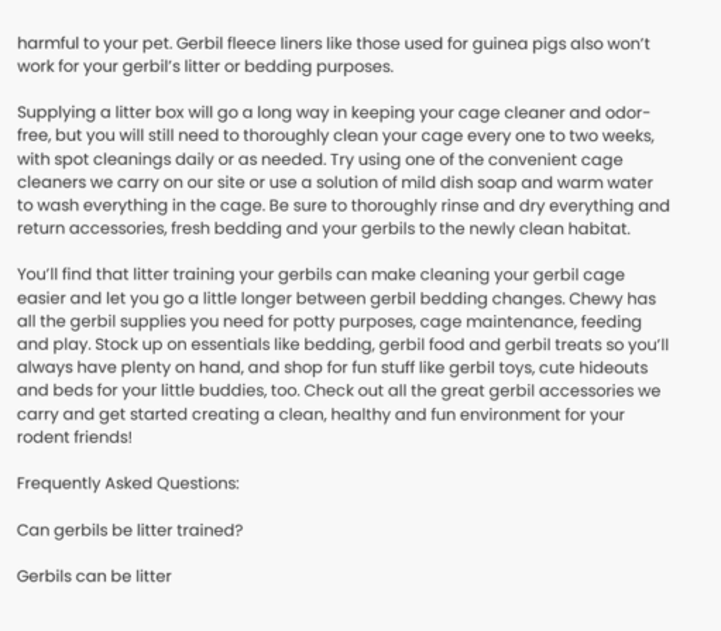harmful to your pet. Gerbil fleece liners like those used for guinea pigs also won’t work for your gerbil’s litter or bedding purposes.

Supplying a litter box will go a long way in keeping your cage cleaner and odor-free, but you will still need to thoroughly clean your cage every one to two weeks, with spot cleanings daily or as needed. Try using one of the convenient cage cleaners we carry on our site or use a solution of mild dish soap and warm water to wash everything in the cage. Be sure to thoroughly rinse and dry everything and return accessories, fresh bedding and your gerbils to the newly clean habitat.

You’ll find that litter training your gerbils can make cleaning your gerbil cage easier and let you go a little longer between gerbil bedding changes. Chewy has all the gerbil supplies you need for potty purposes, cage maintenance, feeding and play. Stock up on essentials like bedding, gerbil food and gerbil treats so you’ll always have plenty on hand, and shop for fun stuff like gerbil toys, cute hideouts and beds for your little buddies, too. Check out all the great gerbil accessories we carry and get started creating a clean, healthy and fun environment for your rodent friends!

Frequently Asked Questions:

Can gerbils be litter trained?

Gerbils can be litter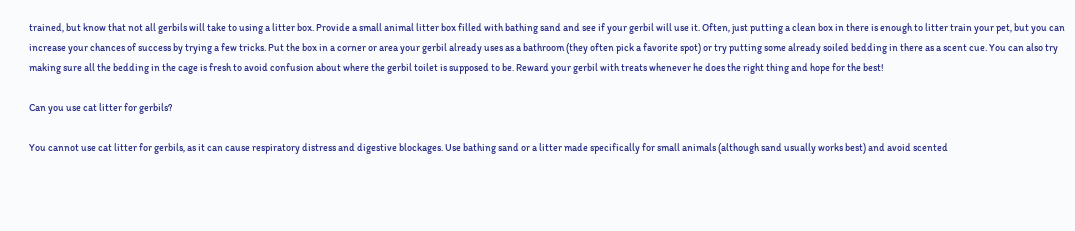trained, but know that not all gerbils will take to using a litter box. Provide a small animal litter box filled with bathing sand and see if your gerbil will use it. Often, just putting a clean box in there is enough to litter train your pet, but you can increase your chances of success by trying a few tricks. Put the box in a corner or area your gerbil already uses as a bathroom (they often pick a favorite spot) or try putting some already soiled bedding in there as a scent cue. You can also try making sure all the bedding in the cage is fresh to avoid confusion about where the gerbil toilet is supposed to be. Reward your gerbil with treats whenever he does the right thing and hope for the best!

Can you use cat litter for gerbils?

You cannot use cat litter for gerbils, as it can cause respiratory distress and digestive blockages. Use bathing sand or a litter made specifically for small animals (although sand usually works best) and avoid scented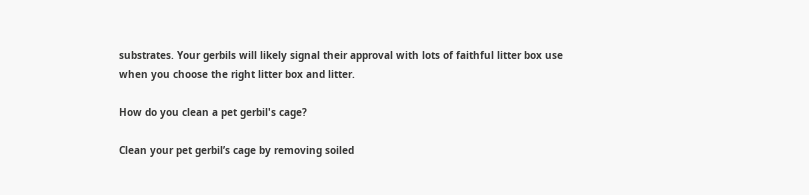substrates. Your gerbils will likely signal their approval with lots of faithful litter box use when you choose the right litter box and litter.

How do you clean a pet gerbil's cage?

Clean your pet gerbil’s cage by removing soiled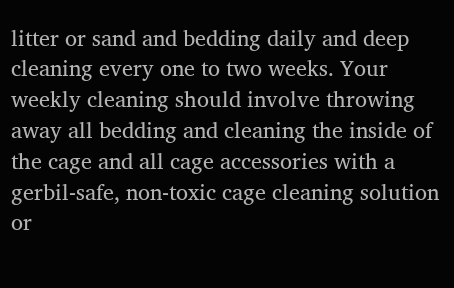litter or sand and bedding daily and deep cleaning every one to two weeks. Your weekly cleaning should involve throwing away all bedding and cleaning the inside of the cage and all cage accessories with a gerbil-safe, non-toxic cage cleaning solution or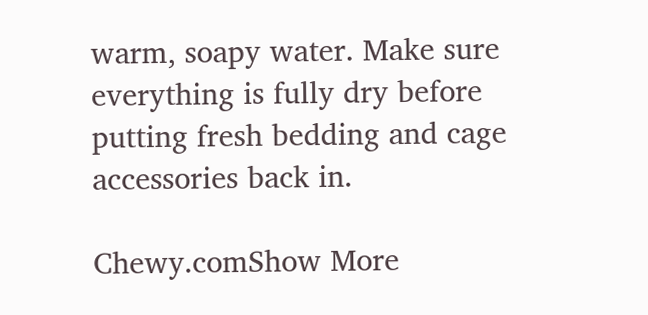warm, soapy water. Make sure everything is fully dry before putting fresh bedding and cage accessories back in.

Chewy.comShow More